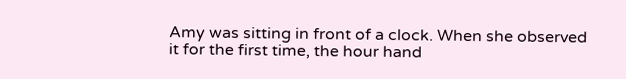Amy was sitting in front of a clock. When she observed it for the first time, the hour hand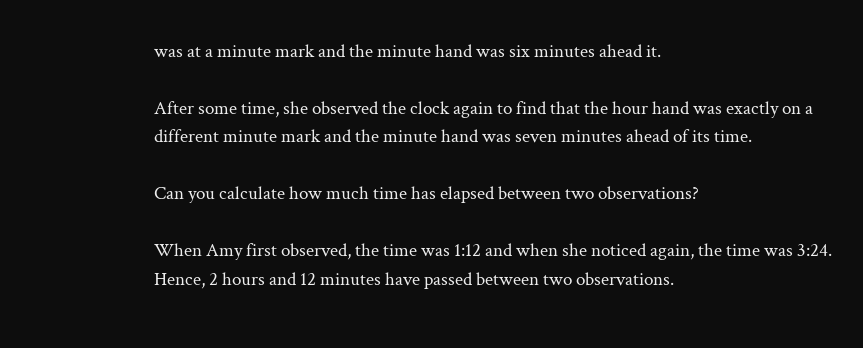was at a minute mark and the minute hand was six minutes ahead it.

After some time, she observed the clock again to find that the hour hand was exactly on a different minute mark and the minute hand was seven minutes ahead of its time.

Can you calculate how much time has elapsed between two observations?

When Amy first observed, the time was 1:12 and when she noticed again, the time was 3:24. Hence, 2 hours and 12 minutes have passed between two observations.